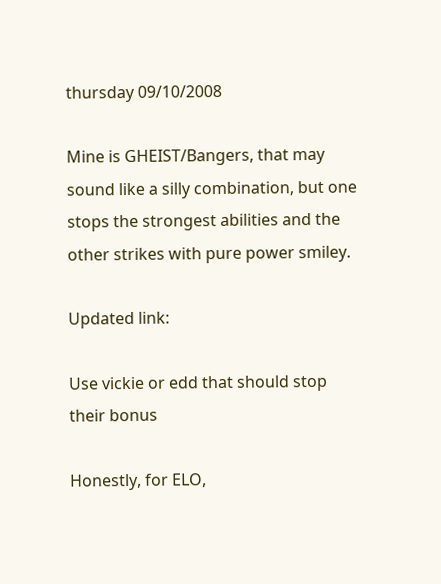thursday 09/10/2008

Mine is GHEIST/Bangers, that may sound like a silly combination, but one stops the strongest abilities and the other strikes with pure power smiley.

Updated link:

Use vickie or edd that should stop their bonus

Honestly, for ELO,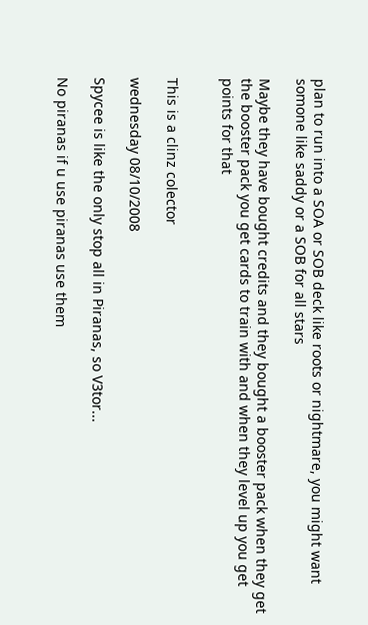plan to run into a SOA or SOB deck like roots or nightmare, you might want somone like saddy or a SOB for all stars

Maybe they have bought credits and they bought a booster pack when they get the booster pack you get cards to train with and when they level up you get points for that


This is a clinz colector

wednesday 08/10/2008

Spycee is like the only stop all in Piranas, so V3tor...

No piranas if u use piranas use them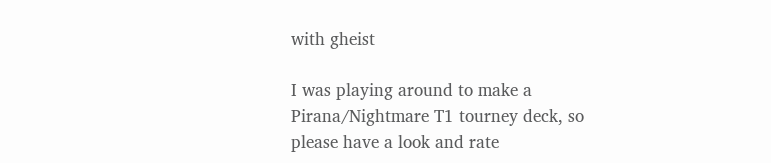with gheist

I was playing around to make a Pirana/Nightmare T1 tourney deck, so please have a look and rate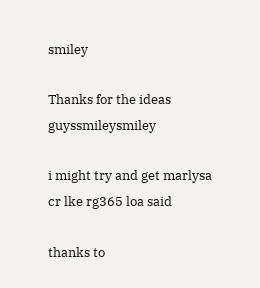smiley

Thanks for the ideas guyssmileysmiley

i might try and get marlysa cr lke rg365 loa said

thanks to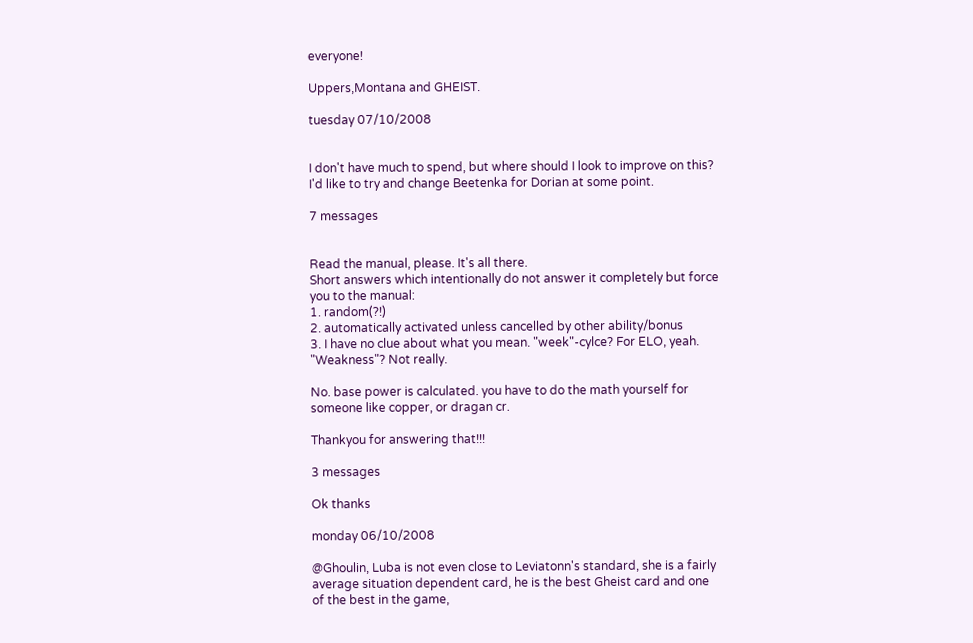everyone!

Uppers,Montana and GHEIST.

tuesday 07/10/2008


I don't have much to spend, but where should I look to improve on this? I'd like to try and change Beetenka for Dorian at some point.

7 messages


Read the manual, please. It's all there.
Short answers which intentionally do not answer it completely but force you to the manual:
1. random(?!)
2. automatically activated unless cancelled by other ability/bonus
3. I have no clue about what you mean. "week"-cylce? For ELO, yeah. "Weakness"? Not really.

No. base power is calculated. you have to do the math yourself for someone like copper, or dragan cr.

Thankyou for answering that!!!

3 messages

Ok thanks

monday 06/10/2008

@Ghoulin, Luba is not even close to Leviatonn's standard, she is a fairly average situation dependent card, he is the best Gheist card and one of the best in the game,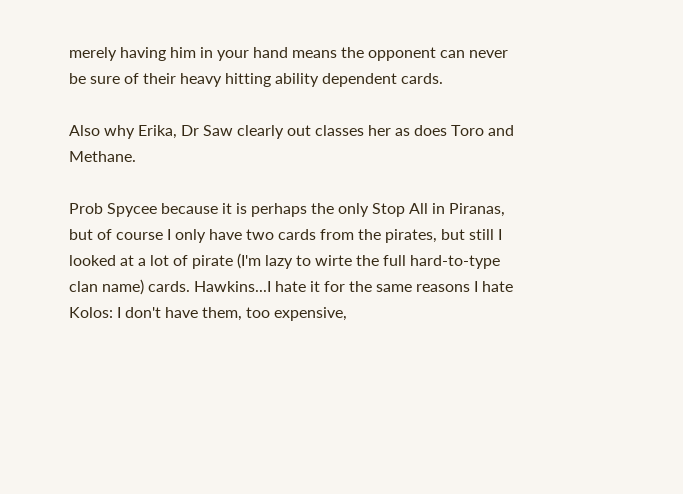merely having him in your hand means the opponent can never be sure of their heavy hitting ability dependent cards.

Also why Erika, Dr Saw clearly out classes her as does Toro and Methane.

Prob Spycee because it is perhaps the only Stop All in Piranas, but of course I only have two cards from the pirates, but still I looked at a lot of pirate (I'm lazy to wirte the full hard-to-type clan name) cards. Hawkins...I hate it for the same reasons I hate Kolos: I don't have them, too expensive,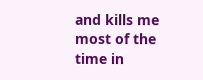and kills me most of the time in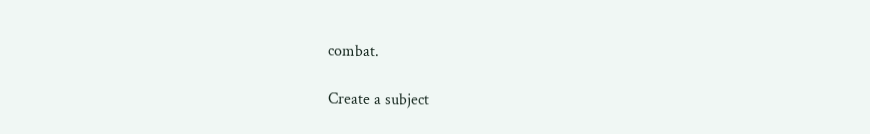combat.

Create a subject